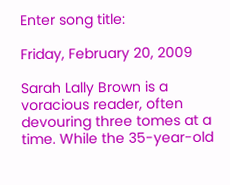Enter song title:

Friday, February 20, 2009

Sarah Lally Brown is a voracious reader, often devouring three tomes at a time. While the 35-year-old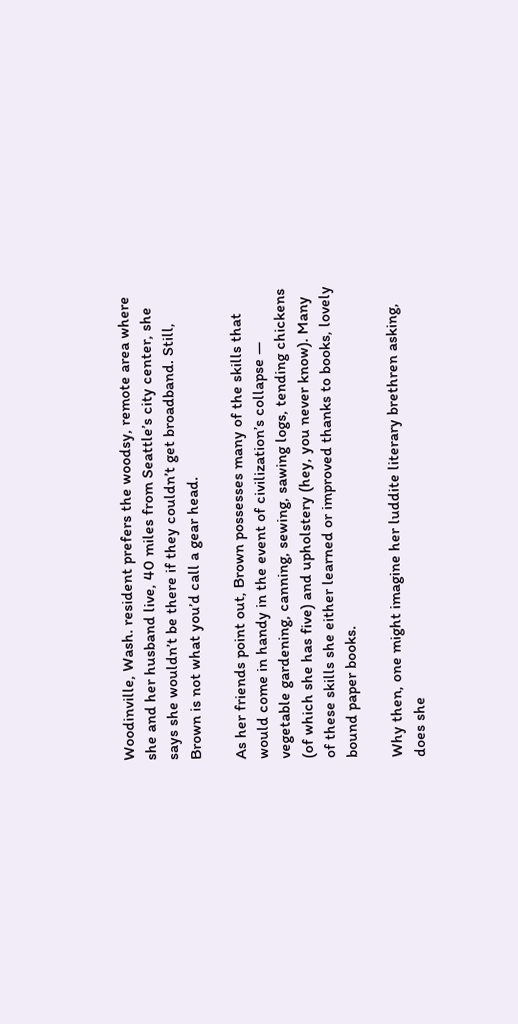Woodinville, Wash. resident prefers the woodsy, remote area where she and her husband live, 40 miles from Seattle’s city center, she says she wouldn’t be there if they couldn’t get broadband. Still, Brown is not what you’d call a gear head.

As her friends point out, Brown possesses many of the skills that would come in handy in the event of civilization’s collapse — vegetable gardening, canning, sewing, sawing logs, tending chickens (of which she has five) and upholstery (hey, you never know). Many of these skills she either learned or improved thanks to books, lovely bound paper books.

Why then, one might imagine her luddite literary brethren asking, does she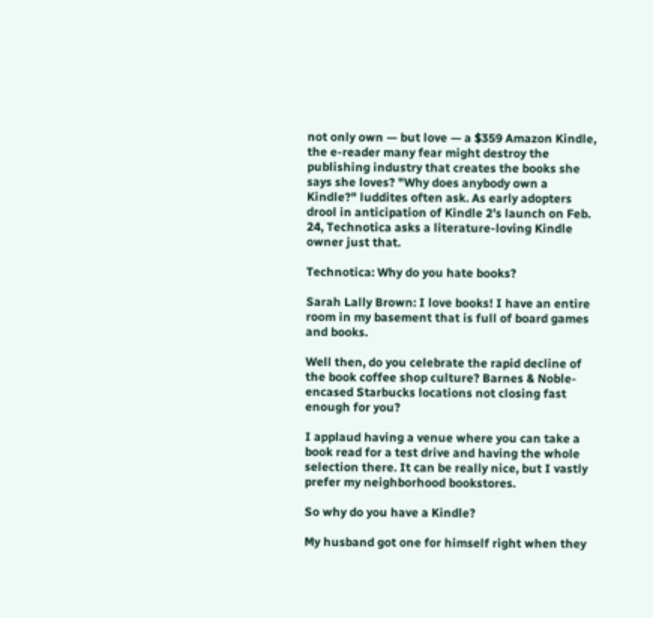not only own — but love — a $359 Amazon Kindle, the e-reader many fear might destroy the publishing industry that creates the books she says she loves? "Why does anybody own a Kindle?" luddites often ask. As early adopters drool in anticipation of Kindle 2’s launch on Feb. 24, Technotica asks a literature-loving Kindle owner just that.

Technotica: Why do you hate books?

Sarah Lally Brown: I love books! I have an entire room in my basement that is full of board games and books.

Well then, do you celebrate the rapid decline of the book coffee shop culture? Barnes & Noble-encased Starbucks locations not closing fast enough for you?

I applaud having a venue where you can take a book read for a test drive and having the whole selection there. It can be really nice, but I vastly prefer my neighborhood bookstores.

So why do you have a Kindle?

My husband got one for himself right when they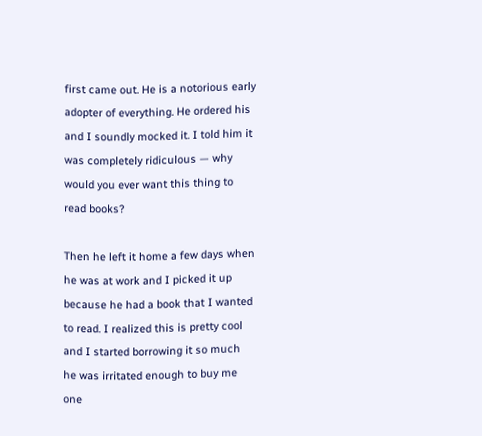first came out. He is a notorious early adopter of everything. He ordered his and I soundly mocked it. I told him it was completely ridiculous — why would you ever want this thing to read books?

Then he left it home a few days when he was at work and I picked it up because he had a book that I wanted to read. I realized this is pretty cool and I started borrowing it so much he was irritated enough to buy me one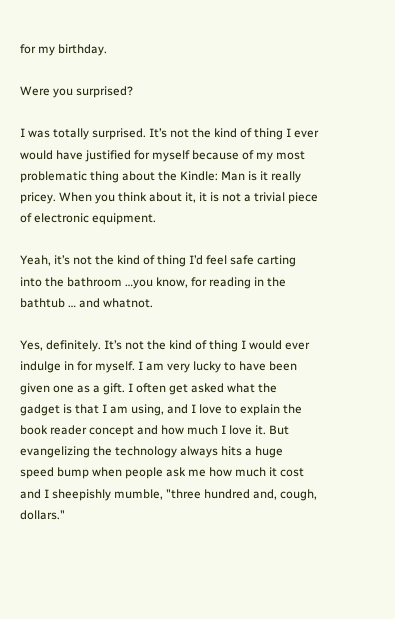for my birthday.

Were you surprised?

I was totally surprised. It’s not the kind of thing I ever would have justified for myself because of my most problematic thing about the Kindle: Man is it really pricey. When you think about it, it is not a trivial piece of electronic equipment.

Yeah, it’s not the kind of thing I’d feel safe carting into the bathroom …you know, for reading in the bathtub … and whatnot.

Yes, definitely. It’s not the kind of thing I would ever indulge in for myself. I am very lucky to have been given one as a gift. I often get asked what the gadget is that I am using, and I love to explain the book reader concept and how much I love it. But evangelizing the technology always hits a huge speed bump when people ask me how much it cost and I sheepishly mumble, "three hundred and, cough, dollars."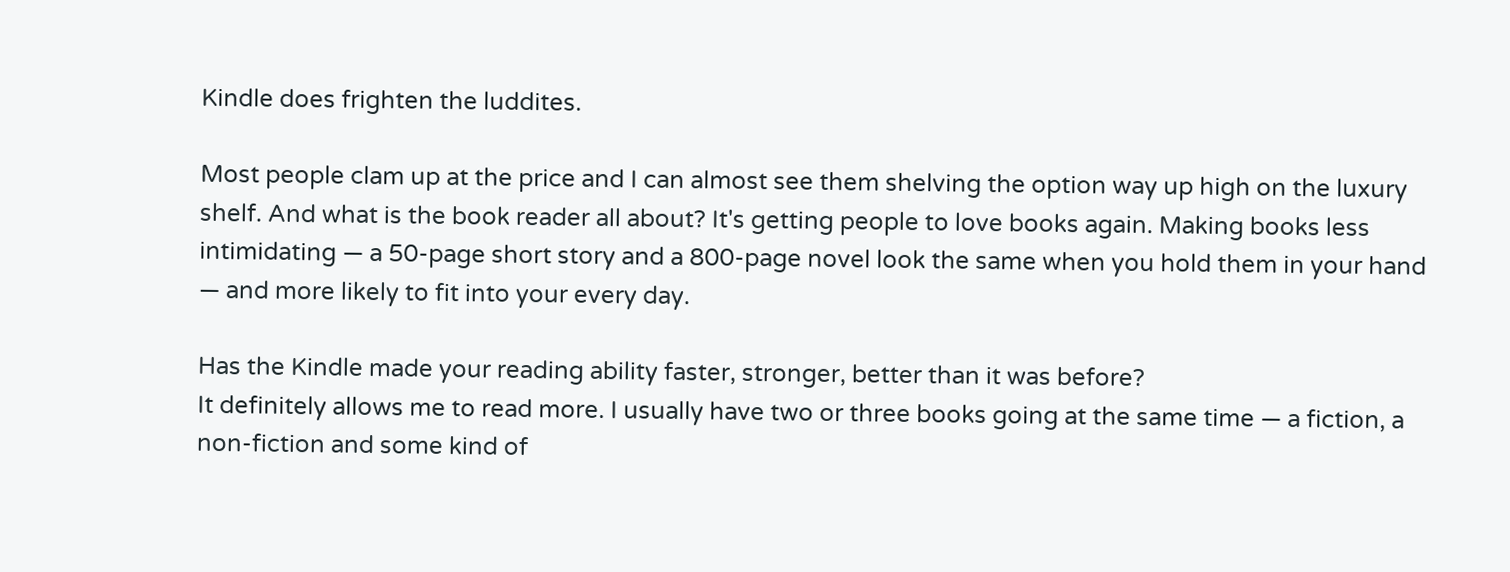Kindle does frighten the luddites.

Most people clam up at the price and I can almost see them shelving the option way up high on the luxury shelf. And what is the book reader all about? It's getting people to love books again. Making books less intimidating — a 50-page short story and a 800-page novel look the same when you hold them in your hand — and more likely to fit into your every day.

Has the Kindle made your reading ability faster, stronger, better than it was before?
It definitely allows me to read more. I usually have two or three books going at the same time — a fiction, a non-fiction and some kind of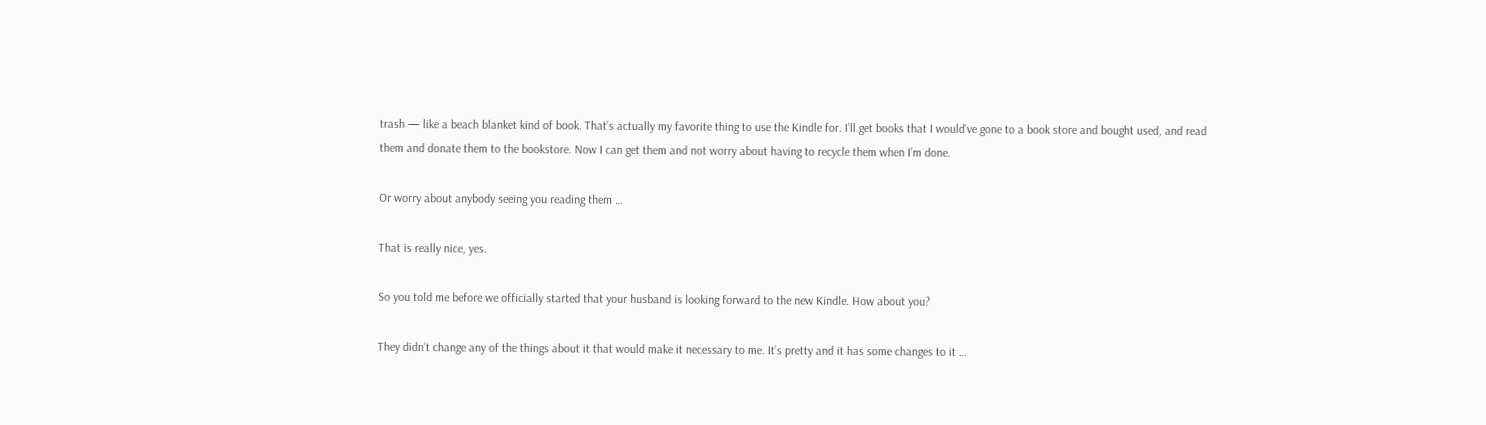trash — like a beach blanket kind of book. That’s actually my favorite thing to use the Kindle for. I’ll get books that I would’ve gone to a book store and bought used, and read them and donate them to the bookstore. Now I can get them and not worry about having to recycle them when I’m done.

Or worry about anybody seeing you reading them …

That is really nice, yes.

So you told me before we officially started that your husband is looking forward to the new Kindle. How about you?

They didn’t change any of the things about it that would make it necessary to me. It’s pretty and it has some changes to it …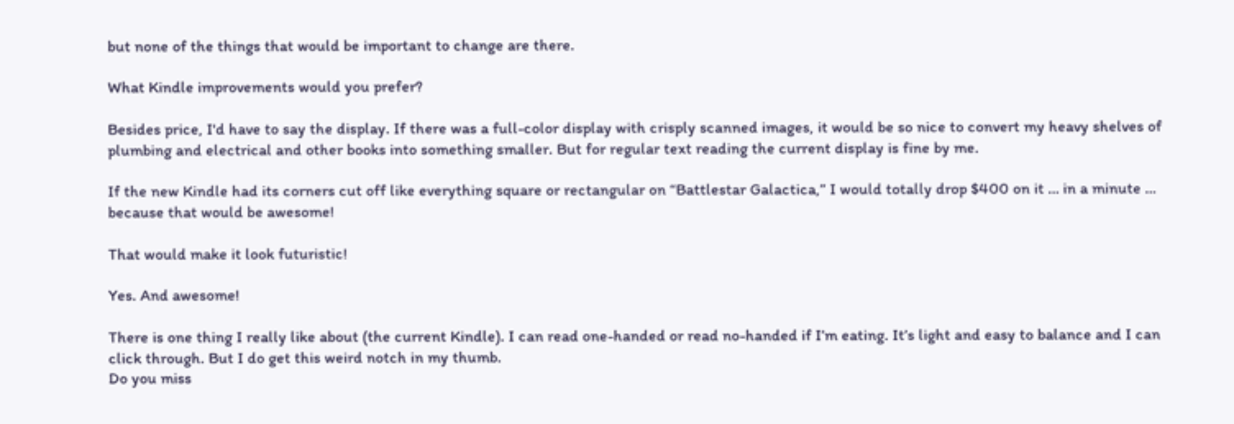but none of the things that would be important to change are there.

What Kindle improvements would you prefer?

Besides price, I'd have to say the display. If there was a full-color display with crisply scanned images, it would be so nice to convert my heavy shelves of plumbing and electrical and other books into something smaller. But for regular text reading the current display is fine by me.

If the new Kindle had its corners cut off like everything square or rectangular on “Battlestar Galactica,” I would totally drop $400 on it … in a minute … because that would be awesome!

That would make it look futuristic!

Yes. And awesome!

There is one thing I really like about (the current Kindle). I can read one-handed or read no-handed if I’m eating. It’s light and easy to balance and I can click through. But I do get this weird notch in my thumb.
Do you miss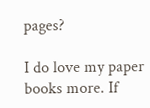pages?

I do love my paper books more. If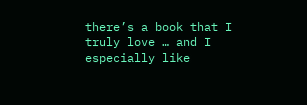there’s a book that I truly love … and I especially like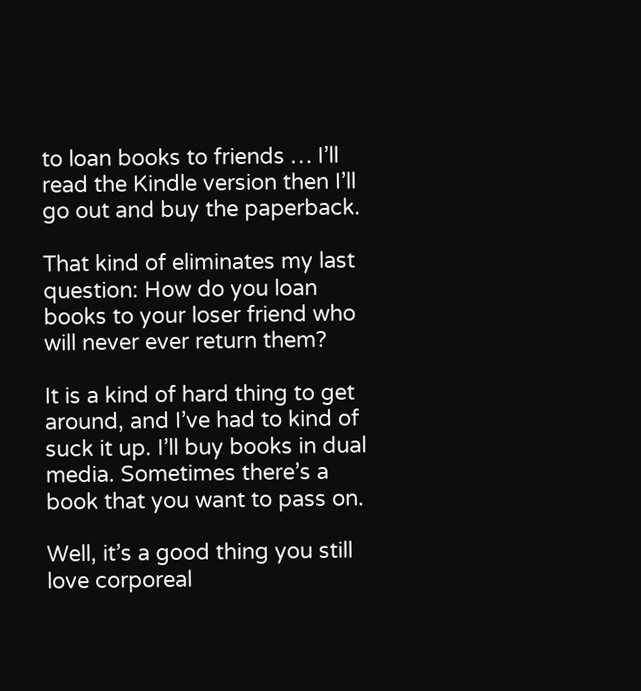to loan books to friends … I’ll read the Kindle version then I’ll go out and buy the paperback.

That kind of eliminates my last question: How do you loan books to your loser friend who will never ever return them?

It is a kind of hard thing to get around, and I’ve had to kind of suck it up. I’ll buy books in dual media. Sometimes there’s a book that you want to pass on.

Well, it’s a good thing you still love corporeal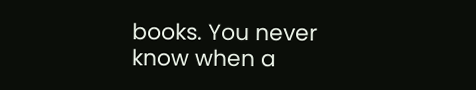books. You never know when a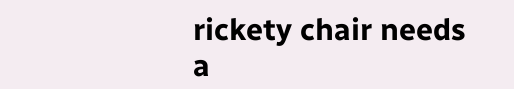rickety chair needs a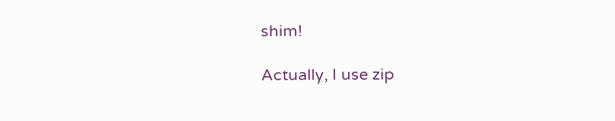shim!

Actually, I use zip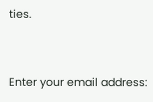ties.


Enter your email address: